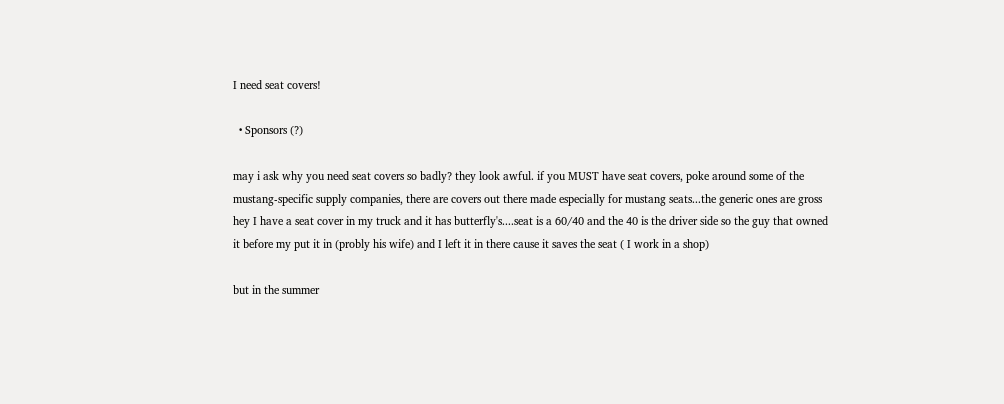I need seat covers!

  • Sponsors (?)

may i ask why you need seat covers so badly? they look awful. if you MUST have seat covers, poke around some of the mustang-specific supply companies, there are covers out there made especially for mustang seats...the generic ones are gross
hey I have a seat cover in my truck and it has butterfly's....seat is a 60/40 and the 40 is the driver side so the guy that owned it before my put it in (probly his wife) and I left it in there cause it saves the seat ( I work in a shop)

but in the summer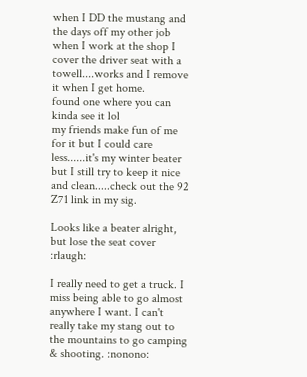when I DD the mustang and the days off my other job when I work at the shop I cover the driver seat with a towell....works and I remove it when I get home.
found one where you can kinda see it lol
my friends make fun of me for it but I could care less......it's my winter beater but I still try to keep it nice and clean.....check out the 92 Z71 link in my sig.

Looks like a beater alright, but lose the seat cover :rlaugh:

I really need to get a truck. I miss being able to go almost anywhere I want. I can't really take my stang out to the mountains to go camping & shooting. :nonono: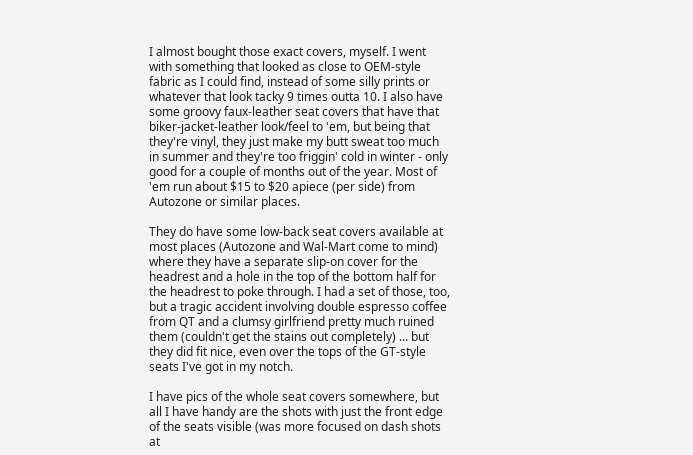I almost bought those exact covers, myself. I went with something that looked as close to OEM-style fabric as I could find, instead of some silly prints or whatever that look tacky 9 times outta 10. I also have some groovy faux-leather seat covers that have that biker-jacket-leather look/feel to 'em, but being that they're vinyl, they just make my butt sweat too much in summer and they're too friggin' cold in winter - only good for a couple of months out of the year. Most of 'em run about $15 to $20 apiece (per side) from Autozone or similar places.

They do have some low-back seat covers available at most places (Autozone and Wal-Mart come to mind) where they have a separate slip-on cover for the headrest and a hole in the top of the bottom half for the headrest to poke through. I had a set of those, too, but a tragic accident involving double espresso coffee from QT and a clumsy girlfriend pretty much ruined them (couldn't get the stains out completely) ... but they did fit nice, even over the tops of the GT-style seats I've got in my notch.

I have pics of the whole seat covers somewhere, but all I have handy are the shots with just the front edge of the seats visible (was more focused on dash shots at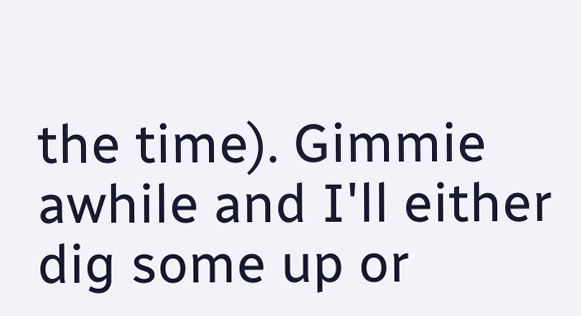the time). Gimmie awhile and I'll either dig some up or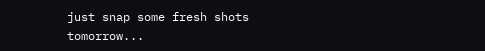just snap some fresh shots tomorrow...